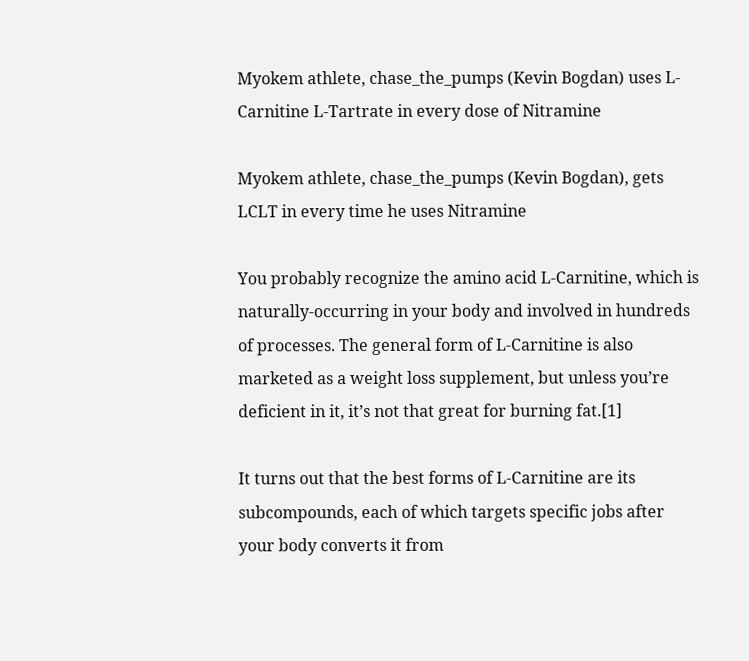Myokem athlete, chase_the_pumps (Kevin Bogdan) uses L-Carnitine L-Tartrate in every dose of Nitramine

Myokem athlete, chase_the_pumps (Kevin Bogdan), gets LCLT in every time he uses Nitramine

You probably recognize the amino acid L-Carnitine, which is naturally-occurring in your body and involved in hundreds of processes. The general form of L-Carnitine is also marketed as a weight loss supplement, but unless you’re deficient in it, it’s not that great for burning fat.[1]

It turns out that the best forms of L-Carnitine are its subcompounds, each of which targets specific jobs after your body converts it from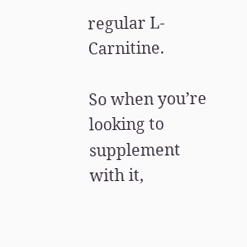regular L-Carnitine.

So when you’re looking to supplement with it,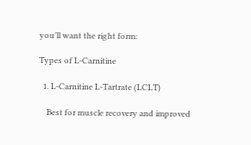you’ll want the right form:

Types of L-Carnitine

  1. L-Carnitine L-Tartrate (LCLT)

    Best for muscle recovery and improved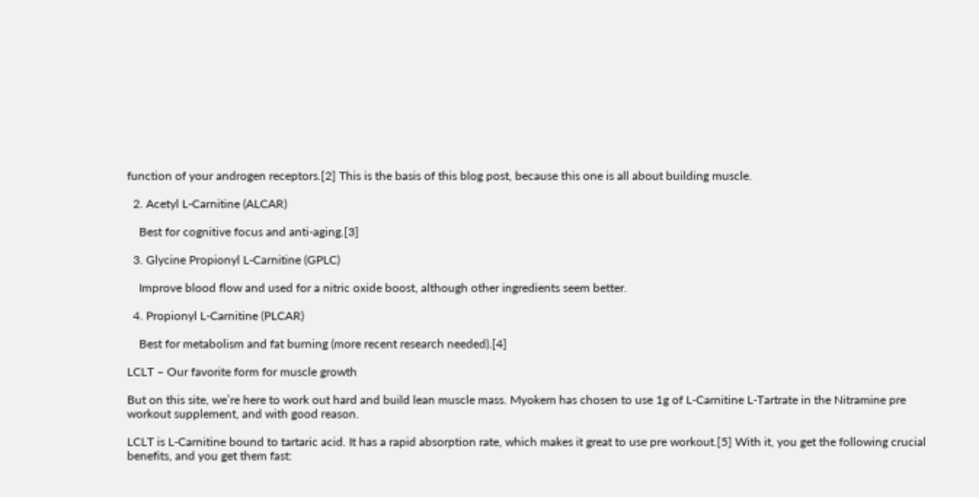function of your androgen receptors.[2] This is the basis of this blog post, because this one is all about building muscle.

  2. Acetyl L-Carnitine (ALCAR)

    Best for cognitive focus and anti-aging.[3]

  3. Glycine Propionyl L-Carnitine (GPLC)

    Improve blood flow and used for a nitric oxide boost, although other ingredients seem better.

  4. Propionyl L-Carnitine (PLCAR)

    Best for metabolism and fat burning (more recent research needed).[4]

LCLT – Our favorite form for muscle growth

But on this site, we’re here to work out hard and build lean muscle mass. Myokem has chosen to use 1g of L-Carnitine L-Tartrate in the Nitramine pre workout supplement, and with good reason.

LCLT is L-Carnitine bound to tartaric acid. It has a rapid absorption rate, which makes it great to use pre workout.[5] With it, you get the following crucial benefits, and you get them fast: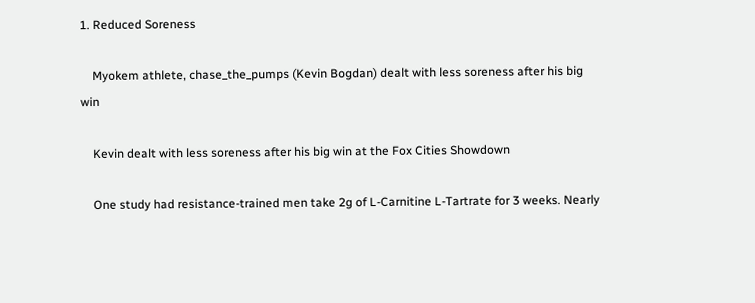1. Reduced Soreness

    Myokem athlete, chase_the_pumps (Kevin Bogdan) dealt with less soreness after his big win

    Kevin dealt with less soreness after his big win at the Fox Cities Showdown

    One study had resistance-trained men take 2g of L-Carnitine L-Tartrate for 3 weeks. Nearly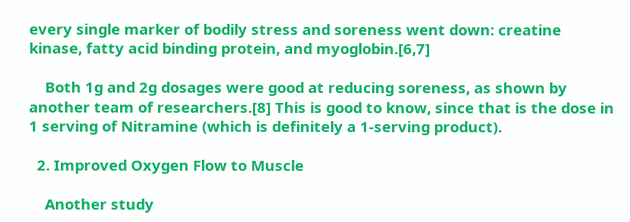every single marker of bodily stress and soreness went down: creatine kinase, fatty acid binding protein, and myoglobin.[6,7]

    Both 1g and 2g dosages were good at reducing soreness, as shown by another team of researchers.[8] This is good to know, since that is the dose in 1 serving of Nitramine (which is definitely a 1-serving product).

  2. Improved Oxygen Flow to Muscle

    Another study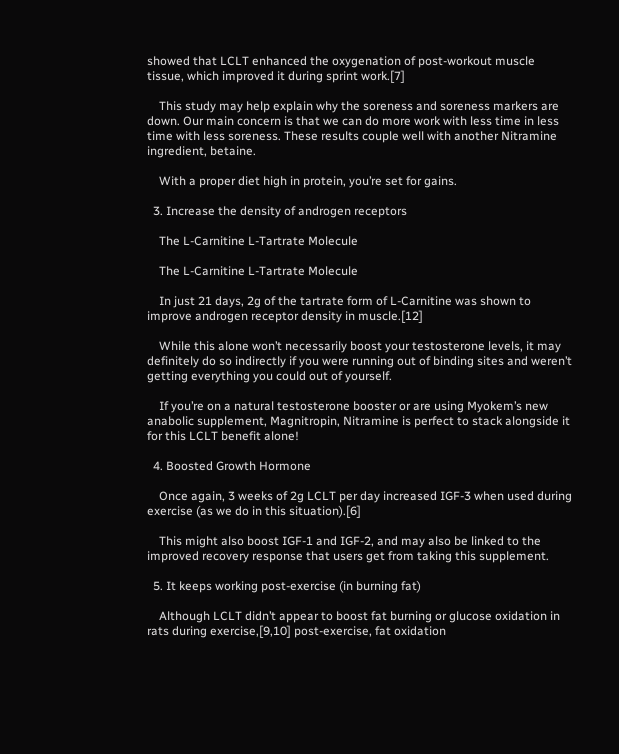showed that LCLT enhanced the oxygenation of post-workout muscle tissue, which improved it during sprint work.[7]

    This study may help explain why the soreness and soreness markers are down. Our main concern is that we can do more work with less time in less time with less soreness. These results couple well with another Nitramine ingredient, betaine.

    With a proper diet high in protein, you’re set for gains.

  3. Increase the density of androgen receptors

    The L-Carnitine L-Tartrate Molecule

    The L-Carnitine L-Tartrate Molecule

    In just 21 days, 2g of the tartrate form of L-Carnitine was shown to improve androgen receptor density in muscle.[12]

    While this alone won’t necessarily boost your testosterone levels, it may definitely do so indirectly if you were running out of binding sites and weren’t getting everything you could out of yourself.

    If you’re on a natural testosterone booster or are using Myokem’s new anabolic supplement, Magnitropin, Nitramine is perfect to stack alongside it for this LCLT benefit alone!

  4. Boosted Growth Hormone

    Once again, 3 weeks of 2g LCLT per day increased IGF-3 when used during exercise (as we do in this situation).[6]

    This might also boost IGF-1 and IGF-2, and may also be linked to the improved recovery response that users get from taking this supplement.

  5. It keeps working post-exercise (in burning fat)

    Although LCLT didn’t appear to boost fat burning or glucose oxidation in rats during exercise,[9,10] post-exercise, fat oxidation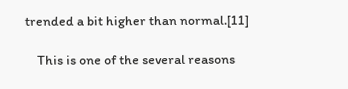trended a bit higher than normal.[11]

    This is one of the several reasons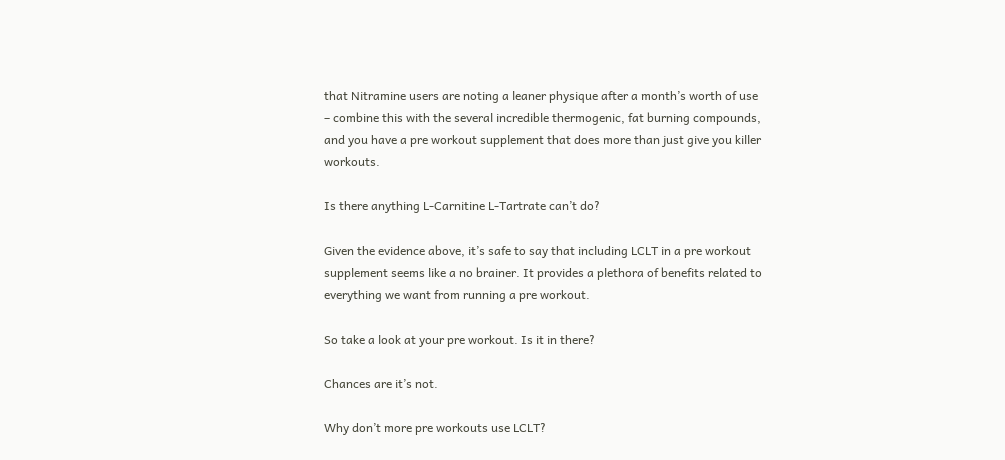that Nitramine users are noting a leaner physique after a month’s worth of use – combine this with the several incredible thermogenic, fat burning compounds, and you have a pre workout supplement that does more than just give you killer workouts.

Is there anything L-Carnitine L-Tartrate can’t do?

Given the evidence above, it’s safe to say that including LCLT in a pre workout supplement seems like a no brainer. It provides a plethora of benefits related to everything we want from running a pre workout.

So take a look at your pre workout. Is it in there?

Chances are it’s not.

Why don’t more pre workouts use LCLT?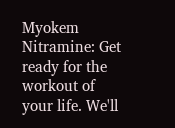Myokem Nitramine: Get ready for the workout of your life. We'll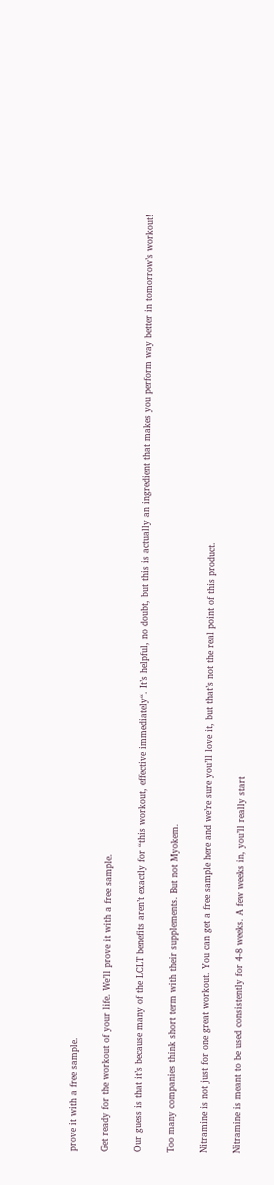prove it with a free sample.

Get ready for the workout of your life. We’ll prove it with a free sample.

Our guess is that it’s because many of the LCLT benefits aren’t exactly for “this workout, effective immediately“. It’s helpful, no doubt, but this is actually an ingredient that makes you perform way better in tomorrow’s workout!

Too many companies think short term with their supplements. But not Myokem.

Nitramine is not just for one great workout. You can get a free sample here and we’re sure you’ll love it, but that’s not the real point of this product.

Nitramine is meant to be used consistently for 4-8 weeks. A few weeks in, you’ll really start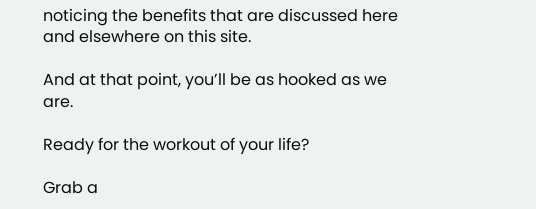noticing the benefits that are discussed here and elsewhere on this site.

And at that point, you’ll be as hooked as we are.

Ready for the workout of your life?

Grab a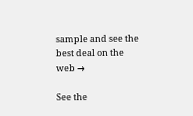sample and see the best deal on the web →

See the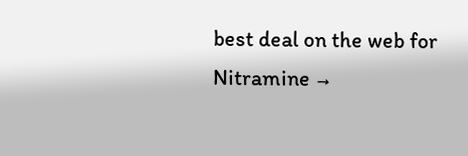best deal on the web for Nitramine →